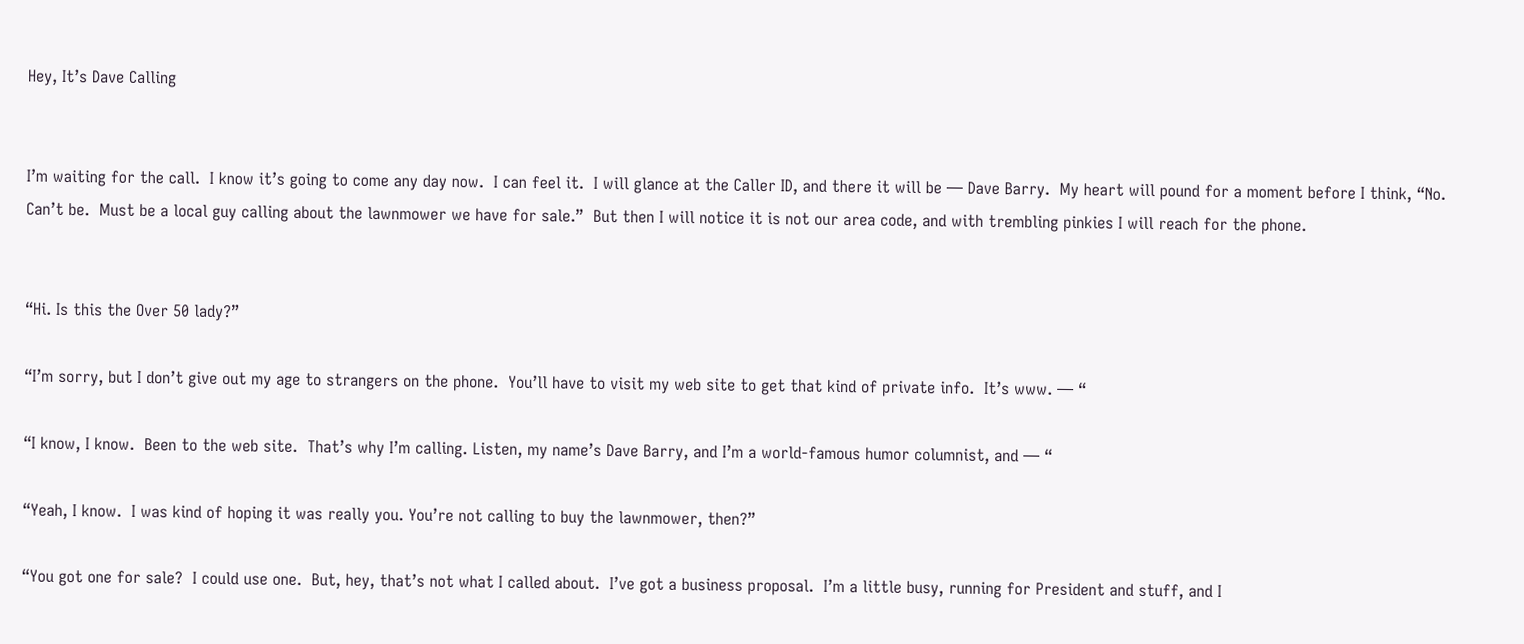Hey, It’s Dave Calling


I’m waiting for the call.  I know it’s going to come any day now.  I can feel it.  I will glance at the Caller ID, and there it will be — Dave Barry.  My heart will pound for a moment before I think, “No.  Can’t be.  Must be a local guy calling about the lawnmower we have for sale.”  But then I will notice it is not our area code, and with trembling pinkies I will reach for the phone.


“Hi. Is this the Over 50 lady?”

“I’m sorry, but I don’t give out my age to strangers on the phone.  You’ll have to visit my web site to get that kind of private info.  It’s www. — “

“I know, I know.  Been to the web site.  That’s why I’m calling. Listen, my name’s Dave Barry, and I’m a world-famous humor columnist, and — “

“Yeah, I know.  I was kind of hoping it was really you. You’re not calling to buy the lawnmower, then?”

“You got one for sale?  I could use one.  But, hey, that’s not what I called about.  I’ve got a business proposal.  I’m a little busy, running for President and stuff, and I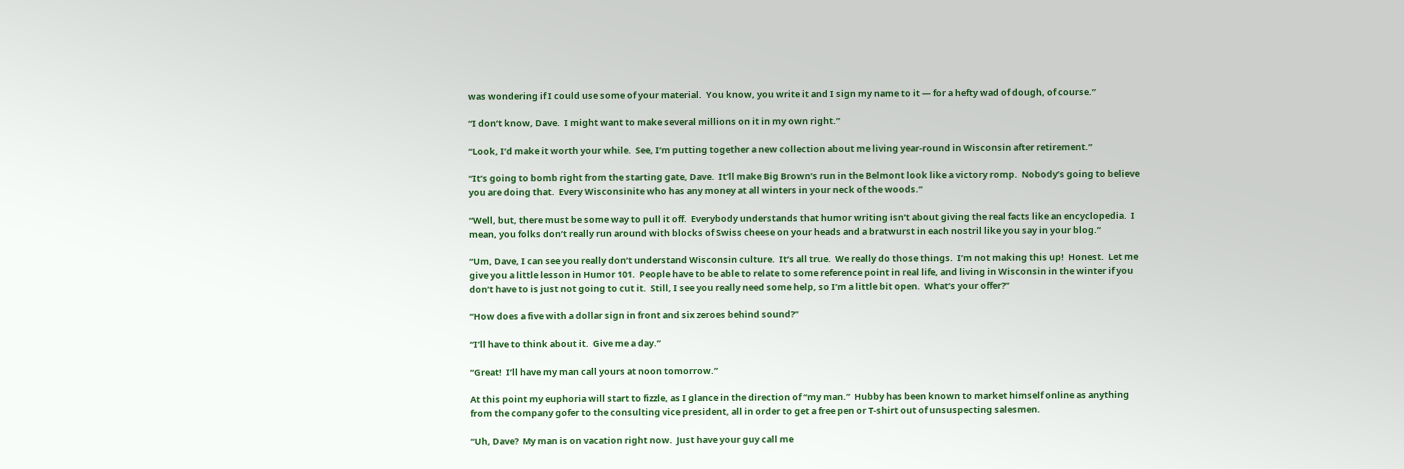was wondering if I could use some of your material.  You know, you write it and I sign my name to it — for a hefty wad of dough, of course.”

“I don’t know, Dave.  I might want to make several millions on it in my own right.”

“Look, I’d make it worth your while.  See, I’m putting together a new collection about me living year-round in Wisconsin after retirement.”

“It’s going to bomb right from the starting gate, Dave.  It’ll make Big Brown’s run in the Belmont look like a victory romp.  Nobody’s going to believe you are doing that.  Every Wisconsinite who has any money at all winters in your neck of the woods.”

“Well, but, there must be some way to pull it off.  Everybody understands that humor writing isn’t about giving the real facts like an encyclopedia.  I mean, you folks don’t really run around with blocks of Swiss cheese on your heads and a bratwurst in each nostril like you say in your blog.”

“Um, Dave, I can see you really don’t understand Wisconsin culture.  It’s all true.  We really do those things.  I’m not making this up!  Honest.  Let me give you a little lesson in Humor 101.  People have to be able to relate to some reference point in real life, and living in Wisconsin in the winter if you don’t have to is just not going to cut it.  Still, I see you really need some help, so I’m a little bit open.  What’s your offer?”

“How does a five with a dollar sign in front and six zeroes behind sound?”

“I’ll have to think about it.  Give me a day.”

“Great!  I’ll have my man call yours at noon tomorrow.”

At this point my euphoria will start to fizzle, as I glance in the direction of “my man.”  Hubby has been known to market himself online as anything from the company gofer to the consulting vice president, all in order to get a free pen or T-shirt out of unsuspecting salesmen.

“Uh, Dave?  My man is on vacation right now.  Just have your guy call me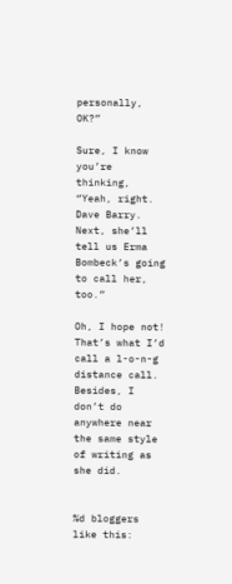personally, OK?”

Sure, I know you’re thinking, “Yeah, right. Dave Barry.  Next, she’ll tell us Erma Bombeck’s going to call her, too.”

Oh, I hope not!  That’s what I’d call a l-o-n-g distance call.  Besides, I don’t do anywhere near the same style of writing as she did.


%d bloggers like this: